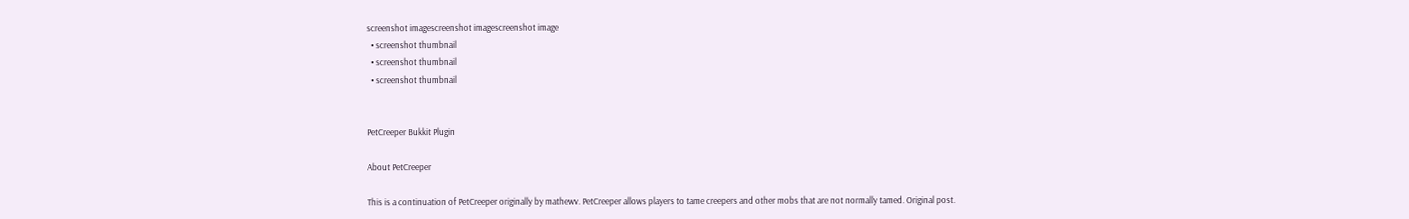screenshot imagescreenshot imagescreenshot image
  • screenshot thumbnail
  • screenshot thumbnail
  • screenshot thumbnail


PetCreeper Bukkit Plugin

About PetCreeper

This is a continuation of PetCreeper originally by mathewv. PetCreeper allows players to tame creepers and other mobs that are not normally tamed. Original post.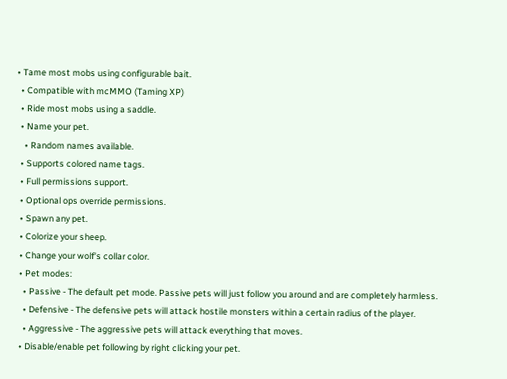• Tame most mobs using configurable bait.
  • Compatible with mcMMO (Taming XP)
  • Ride most mobs using a saddle.
  • Name your pet.
    • Random names available.
  • Supports colored name tags.
  • Full permissions support.
  • Optional ops override permissions.
  • Spawn any pet.
  • Colorize your sheep.
  • Change your wolf's collar color.
  • Pet modes:
    • Passive - The default pet mode. Passive pets will just follow you around and are completely harmless.
    • Defensive - The defensive pets will attack hostile monsters within a certain radius of the player.
    • Aggressive - The aggressive pets will attack everything that moves.
  • Disable/enable pet following by right clicking your pet.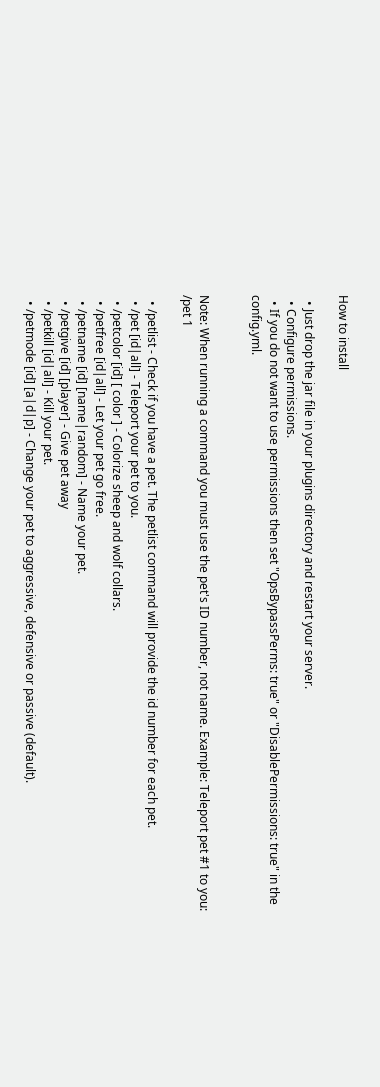How to install

  • Just drop the jar file in your plugins directory and restart your server.
  • Configure permissions.
  • If you do not want to use permissions then set "OpsBypassPerms: true" or "DisablePermissions: true" in the config.yml.


Note: When running a command you must use the pet's ID number, not name. Example: Teleport pet #1 to you: /pet 1

  • /petlist - Check if you have a pet. The petlist command will provide the id number for each pet.
  • /pet [id|all] - Teleport your pet to you.
  • /petcolor [id] [ color ] - Colorize sheep and wolf collars.
  • /petfree [id|all] - Let your pet go free.
  • /petname [id] [name|random] - Name your pet.
  • /petgive [id] [player] - Give pet away
  • /petkill [id|all] - Kill your pet.
  • /petmode [id] [a|d|p] - Change your pet to aggressive, defensive or passive (default).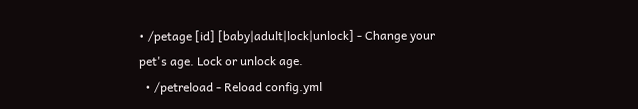• /petage [id] [baby|adult|lock|unlock] - Change your pet's age. Lock or unlock age.
  • /petreload - Reload config.yml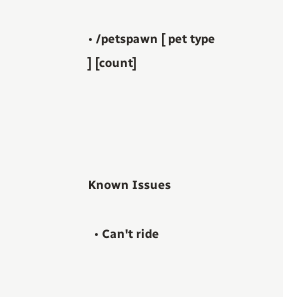• /petspawn [ pet type ] [count]




Known Issues

  • Can't ride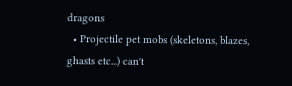dragons
  • Projectile pet mobs (skeletons, blazes, ghasts etc...) can't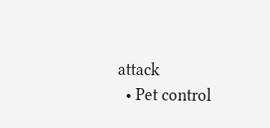attack
  • Pet control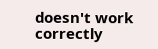doesn't work correctly